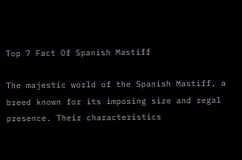Top 7 Fact Of Spanish Mastiff

The majestic world of the Spanish Mastiff, a breed known for its imposing size and regal presence. Their characteristics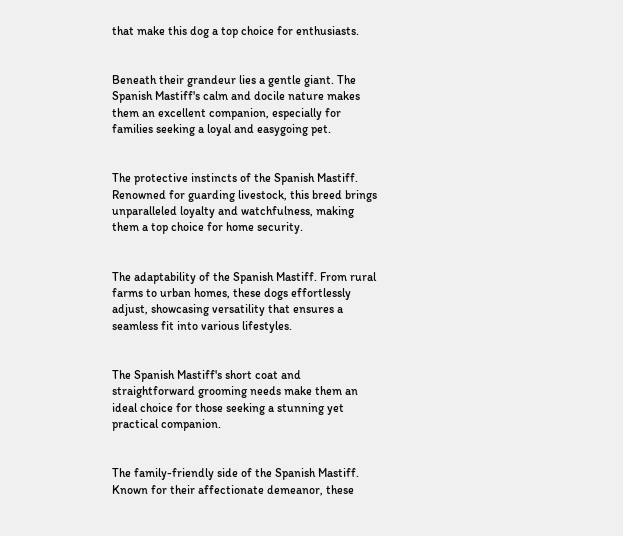that make this dog a top choice for enthusiasts.


Beneath their grandeur lies a gentle giant. The Spanish Mastiff's calm and docile nature makes them an excellent companion, especially for families seeking a loyal and easygoing pet.


The protective instincts of the Spanish Mastiff. Renowned for guarding livestock, this breed brings unparalleled loyalty and watchfulness, making them a top choice for home security.


The adaptability of the Spanish Mastiff. From rural farms to urban homes, these dogs effortlessly adjust, showcasing versatility that ensures a seamless fit into various lifestyles.


The Spanish Mastiff's short coat and straightforward grooming needs make them an ideal choice for those seeking a stunning yet practical companion.


The family-friendly side of the Spanish Mastiff. Known for their affectionate demeanor, these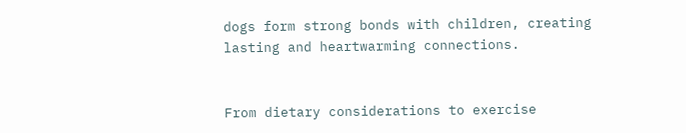dogs form strong bonds with children, creating lasting and heartwarming connections.


From dietary considerations to exercise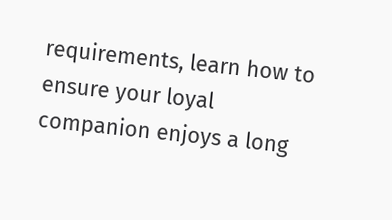requirements, learn how to ensure your loyal companion enjoys a long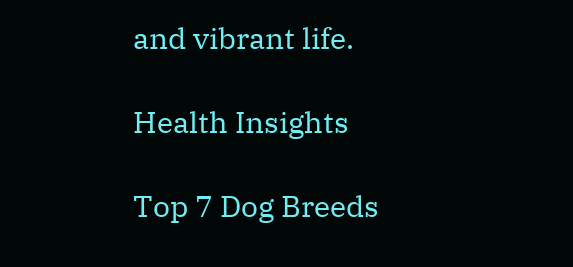and vibrant life.

Health Insights

Top 7 Dog Breeds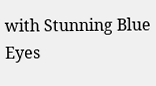with Stunning Blue Eyes